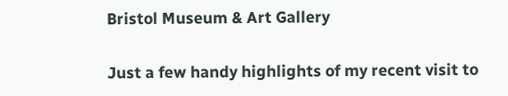Bristol Museum & Art Gallery

Just a few handy highlights of my recent visit to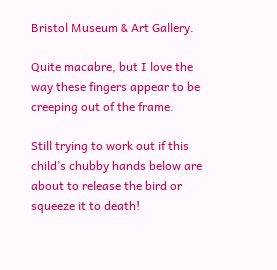Bristol Museum & Art Gallery.

Quite macabre, but I love the way these fingers appear to be creeping out of the frame.

Still trying to work out if this child’s chubby hands below are about to release the bird or squeeze it to death!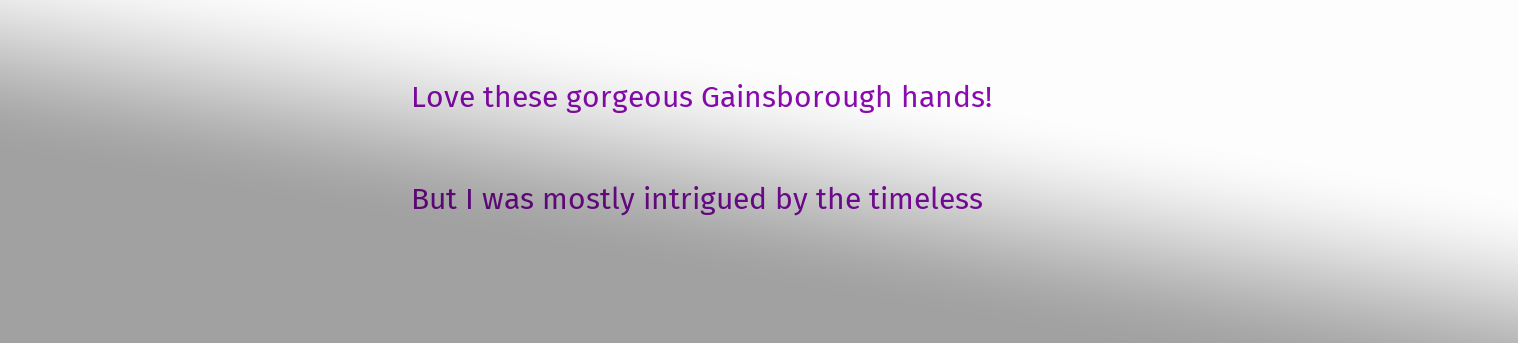Love these gorgeous Gainsborough hands!

But I was mostly intrigued by the timeless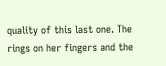quality of this last one. The rings on her fingers and the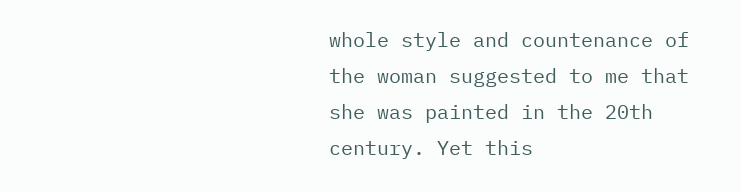whole style and countenance of the woman suggested to me that she was painted in the 20th century. Yet this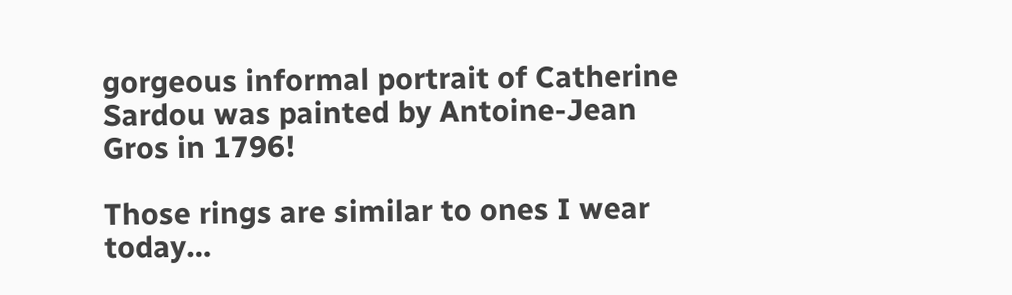gorgeous informal portrait of Catherine Sardou was painted by Antoine-Jean Gros in 1796!

Those rings are similar to ones I wear today…